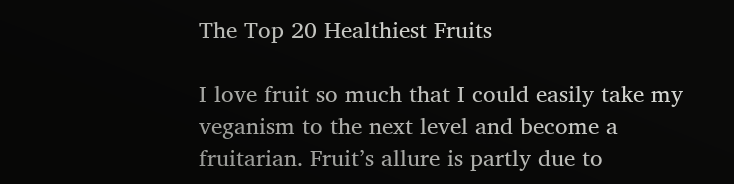The Top 20 Healthiest Fruits

I love fruit so much that I could easily take my veganism to the next level and become a fruitarian. Fruit’s allure is partly due to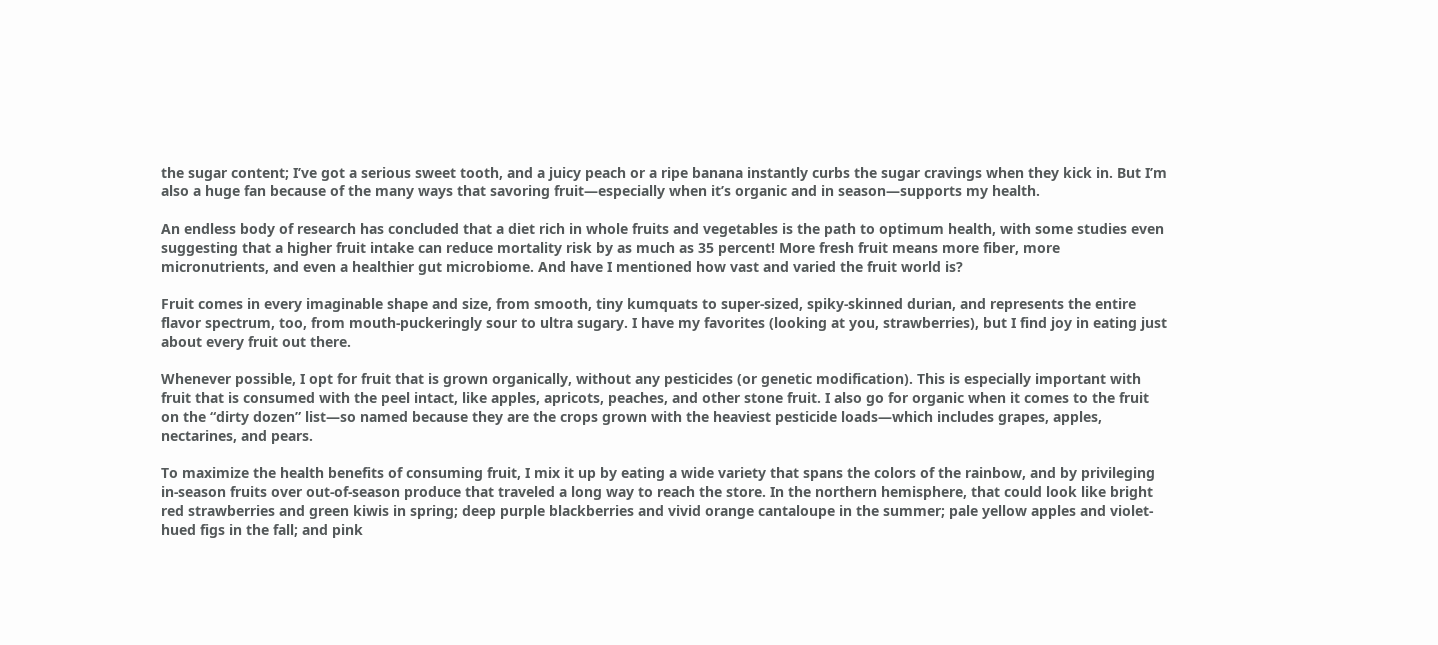the sugar content; I’ve got a serious sweet tooth, and a juicy peach or a ripe banana instantly curbs the sugar cravings when they kick in. But I’m also a huge fan because of the many ways that savoring fruit—especially when it’s organic and in season—supports my health.

An endless body of research has concluded that a diet rich in whole fruits and vegetables is the path to optimum health, with some studies even suggesting that a higher fruit intake can reduce mortality risk by as much as 35 percent! More fresh fruit means more fiber, more micronutrients, and even a healthier gut microbiome. And have I mentioned how vast and varied the fruit world is?

Fruit comes in every imaginable shape and size, from smooth, tiny kumquats to super-sized, spiky-skinned durian, and represents the entire flavor spectrum, too, from mouth-puckeringly sour to ultra sugary. I have my favorites (looking at you, strawberries), but I find joy in eating just about every fruit out there.

Whenever possible, I opt for fruit that is grown organically, without any pesticides (or genetic modification). This is especially important with fruit that is consumed with the peel intact, like apples, apricots, peaches, and other stone fruit. I also go for organic when it comes to the fruit on the “dirty dozen” list—so named because they are the crops grown with the heaviest pesticide loads—which includes grapes, apples, nectarines, and pears.

To maximize the health benefits of consuming fruit, I mix it up by eating a wide variety that spans the colors of the rainbow, and by privileging in-season fruits over out-of-season produce that traveled a long way to reach the store. In the northern hemisphere, that could look like bright red strawberries and green kiwis in spring; deep purple blackberries and vivid orange cantaloupe in the summer; pale yellow apples and violet-hued figs in the fall; and pink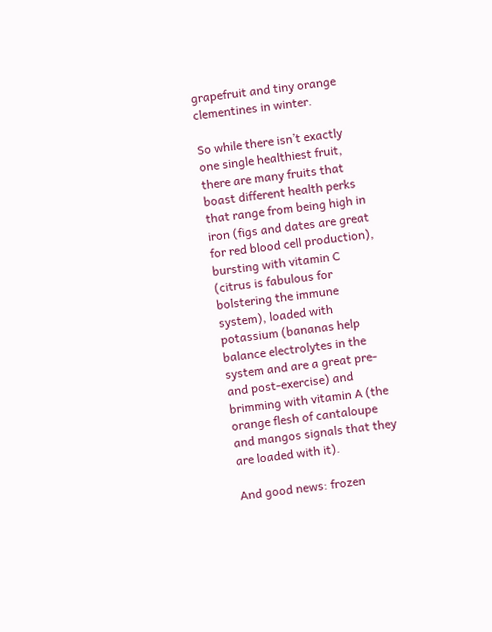grapefruit and tiny orange clementines in winter.

So while there isn’t exactly one single healthiest fruit, there are many fruits that boast different health perks that range from being high in iron (figs and dates are great for red blood cell production), bursting with vitamin C (citrus is fabulous for bolstering the immune system), loaded with potassium (bananas help balance electrolytes in the system and are a great pre- and post-exercise) and brimming with vitamin A (the orange flesh of cantaloupe and mangos signals that they are loaded with it).

And good news: frozen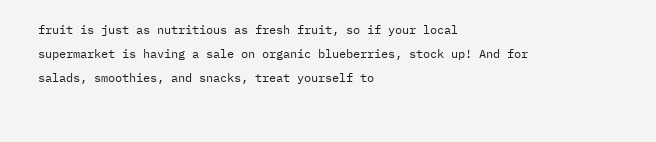fruit is just as nutritious as fresh fruit, so if your local supermarket is having a sale on organic blueberries, stock up! And for salads, smoothies, and snacks, treat yourself to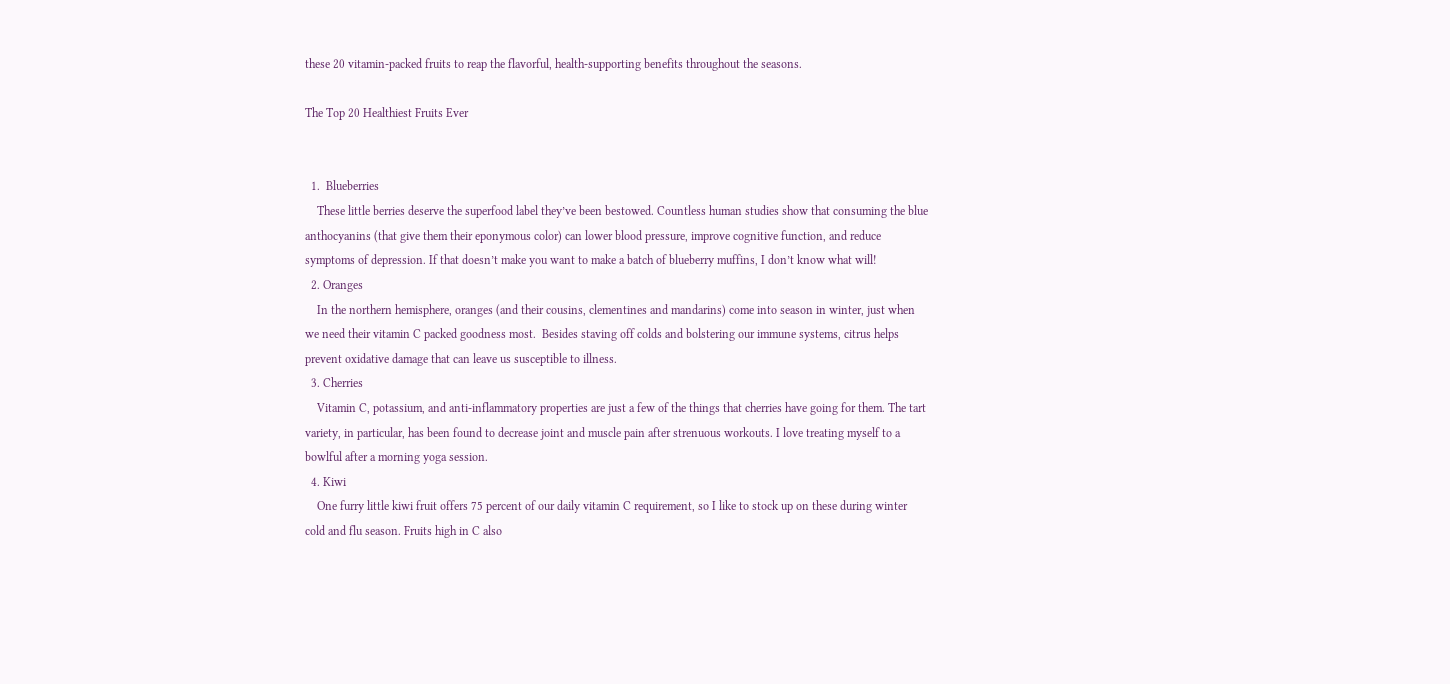these 20 vitamin-packed fruits to reap the flavorful, health-supporting benefits throughout the seasons.

The Top 20 Healthiest Fruits Ever


  1.  Blueberries
    These little berries deserve the superfood label they’ve been bestowed. Countless human studies show that consuming the blue anthocyanins (that give them their eponymous color) can lower blood pressure, improve cognitive function, and reduce symptoms of depression. If that doesn’t make you want to make a batch of blueberry muffins, I don’t know what will!
  2. Oranges
    In the northern hemisphere, oranges (and their cousins, clementines and mandarins) come into season in winter, just when we need their vitamin C packed goodness most.  Besides staving off colds and bolstering our immune systems, citrus helps prevent oxidative damage that can leave us susceptible to illness.
  3. Cherries
    Vitamin C, potassium, and anti-inflammatory properties are just a few of the things that cherries have going for them. The tart variety, in particular, has been found to decrease joint and muscle pain after strenuous workouts. I love treating myself to a bowlful after a morning yoga session.
  4. Kiwi
    One furry little kiwi fruit offers 75 percent of our daily vitamin C requirement, so I like to stock up on these during winter cold and flu season. Fruits high in C also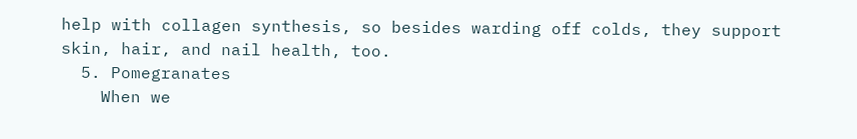help with collagen synthesis, so besides warding off colds, they support skin, hair, and nail health, too.
  5. Pomegranates
    When we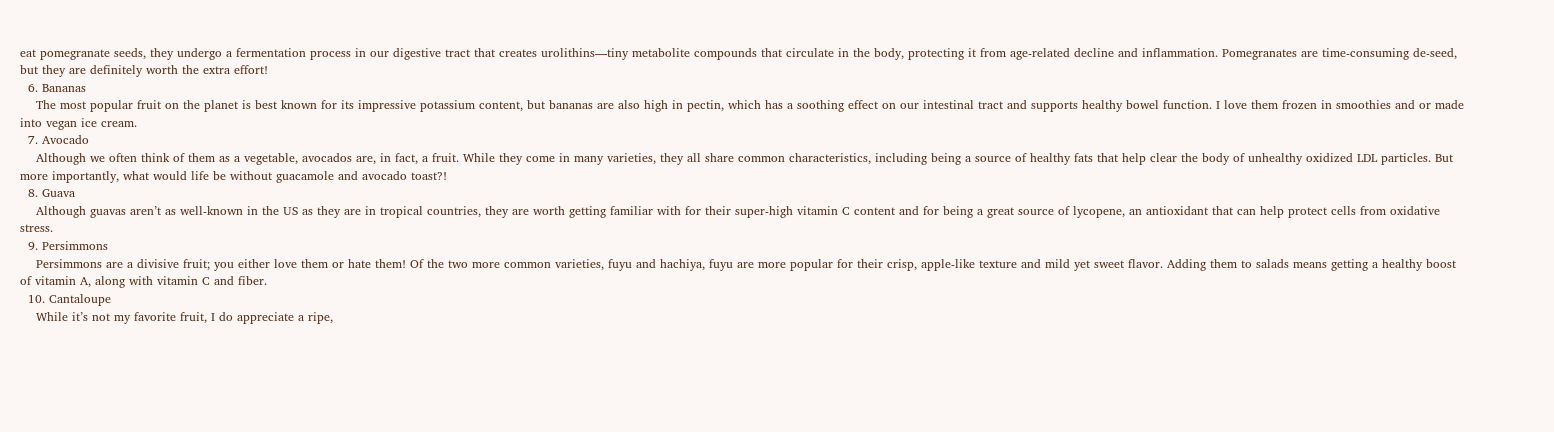eat pomegranate seeds, they undergo a fermentation process in our digestive tract that creates urolithins—tiny metabolite compounds that circulate in the body, protecting it from age-related decline and inflammation. Pomegranates are time-consuming de-seed, but they are definitely worth the extra effort!
  6. Bananas
    The most popular fruit on the planet is best known for its impressive potassium content, but bananas are also high in pectin, which has a soothing effect on our intestinal tract and supports healthy bowel function. I love them frozen in smoothies and or made into vegan ice cream.
  7. Avocado
    Although we often think of them as a vegetable, avocados are, in fact, a fruit. While they come in many varieties, they all share common characteristics, including being a source of healthy fats that help clear the body of unhealthy oxidized LDL particles. But more importantly, what would life be without guacamole and avocado toast?!
  8. Guava
    Although guavas aren’t as well-known in the US as they are in tropical countries, they are worth getting familiar with for their super-high vitamin C content and for being a great source of lycopene, an antioxidant that can help protect cells from oxidative stress.
  9. Persimmons
    Persimmons are a divisive fruit; you either love them or hate them! Of the two more common varieties, fuyu and hachiya, fuyu are more popular for their crisp, apple-like texture and mild yet sweet flavor. Adding them to salads means getting a healthy boost of vitamin A, along with vitamin C and fiber.
  10. Cantaloupe
    While it’s not my favorite fruit, I do appreciate a ripe,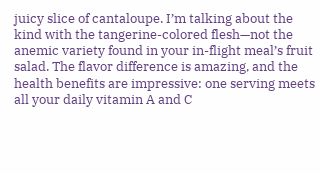juicy slice of cantaloupe. I’m talking about the kind with the tangerine-colored flesh—not the anemic variety found in your in-flight meal’s fruit salad. The flavor difference is amazing, and the health benefits are impressive: one serving meets all your daily vitamin A and C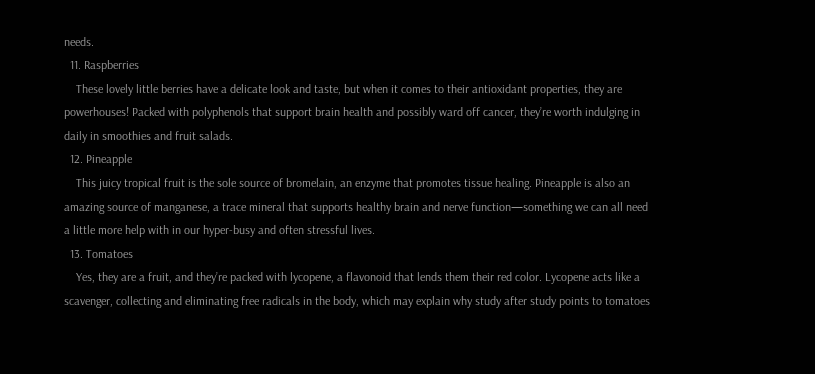needs.
  11. Raspberries
    These lovely little berries have a delicate look and taste, but when it comes to their antioxidant properties, they are powerhouses! Packed with polyphenols that support brain health and possibly ward off cancer, they’re worth indulging in daily in smoothies and fruit salads.
  12. Pineapple
    This juicy tropical fruit is the sole source of bromelain, an enzyme that promotes tissue healing. Pineapple is also an amazing source of manganese, a trace mineral that supports healthy brain and nerve function—something we can all need a little more help with in our hyper-busy and often stressful lives.
  13. Tomatoes
    Yes, they are a fruit, and they’re packed with lycopene, a flavonoid that lends them their red color. Lycopene acts like a scavenger, collecting and eliminating free radicals in the body, which may explain why study after study points to tomatoes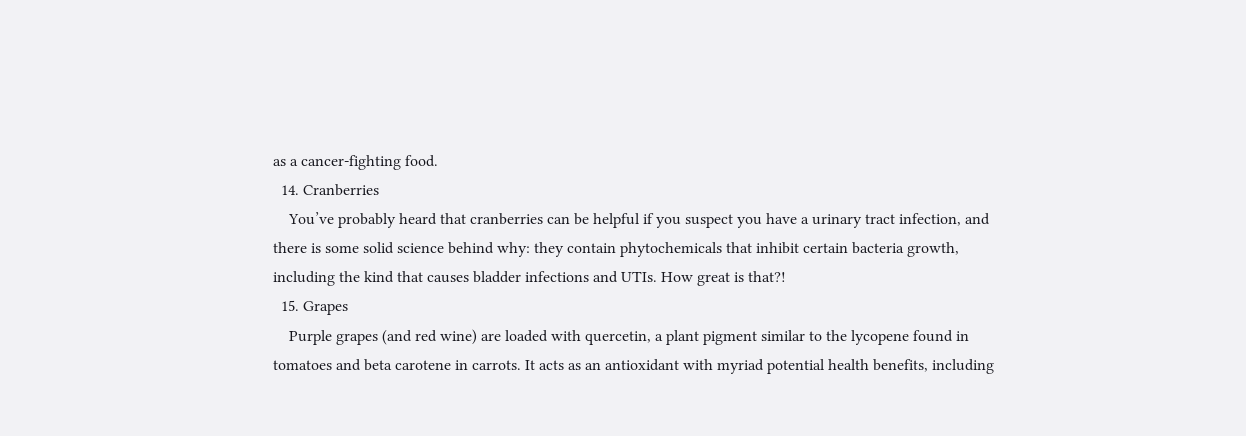as a cancer-fighting food.
  14. Cranberries
    You’ve probably heard that cranberries can be helpful if you suspect you have a urinary tract infection, and there is some solid science behind why: they contain phytochemicals that inhibit certain bacteria growth, including the kind that causes bladder infections and UTIs. How great is that?!
  15. Grapes
    Purple grapes (and red wine) are loaded with quercetin, a plant pigment similar to the lycopene found in tomatoes and beta carotene in carrots. It acts as an antioxidant with myriad potential health benefits, including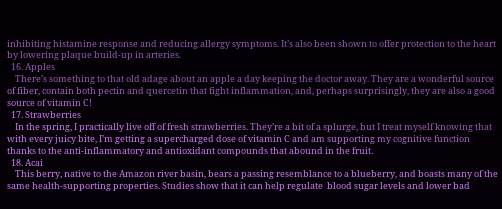inhibiting histamine response and reducing allergy symptoms. It’s also been shown to offer protection to the heart by lowering plaque build-up in arteries.
  16. Apples
    There’s something to that old adage about an apple a day keeping the doctor away. They are a wonderful source of fiber, contain both pectin and quercetin that fight inflammation, and, perhaps surprisingly, they are also a good source of vitamin C!
  17. Strawberries
    In the spring, I practically live off of fresh strawberries. They’re a bit of a splurge, but I treat myself knowing that with every juicy bite, I’m getting a supercharged dose of vitamin C and am supporting my cognitive function thanks to the anti-inflammatory and antioxidant compounds that abound in the fruit.
  18. Acai
    This berry, native to the Amazon river basin, bears a passing resemblance to a blueberry, and boasts many of the same health-supporting properties. Studies show that it can help regulate  blood sugar levels and lower bad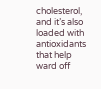cholesterol, and it’s also loaded with antioxidants that help ward off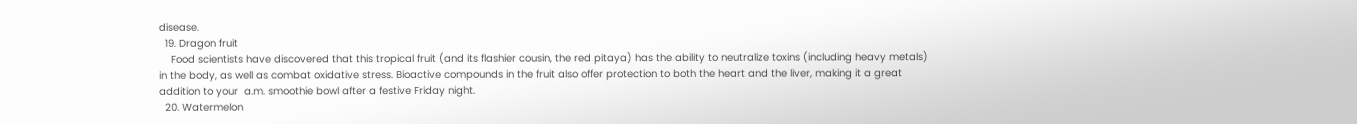disease.
  19. Dragon fruit
    Food scientists have discovered that this tropical fruit (and its flashier cousin, the red pitaya) has the ability to neutralize toxins (including heavy metals) in the body, as well as combat oxidative stress. Bioactive compounds in the fruit also offer protection to both the heart and the liver, making it a great addition to your  a.m. smoothie bowl after a festive Friday night.
  20. Watermelon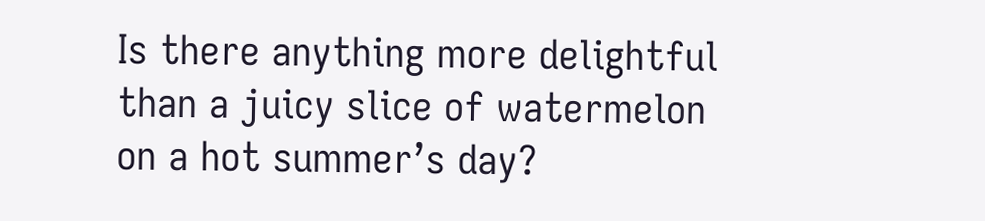Is there anything more delightful than a juicy slice of watermelon on a hot summer’s day?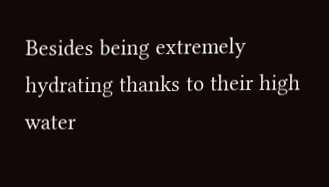Besides being extremely hydrating thanks to their high water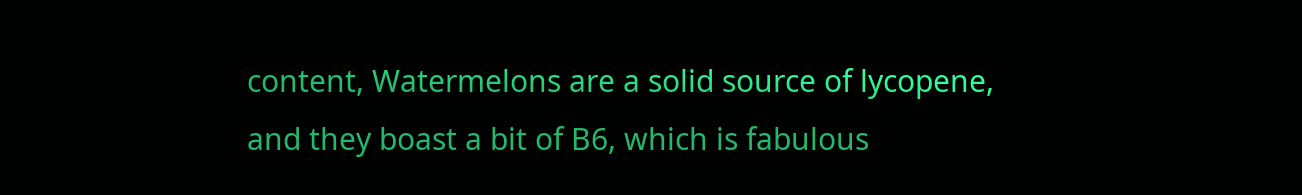content, Watermelons are a solid source of lycopene, and they boast a bit of B6, which is fabulous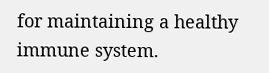for maintaining a healthy immune system.